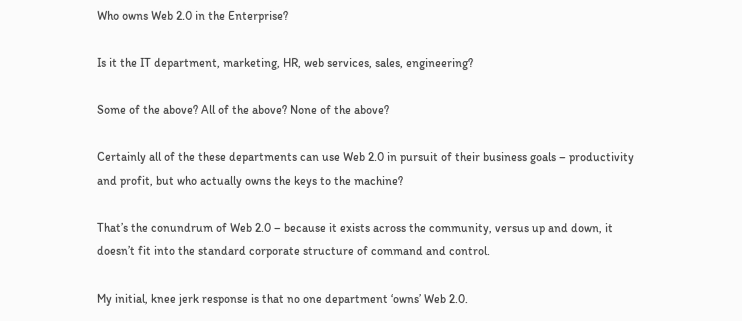Who owns Web 2.0 in the Enterprise?

Is it the IT department, marketing, HR, web services, sales, engineering?

Some of the above? All of the above? None of the above?

Certainly all of the these departments can use Web 2.0 in pursuit of their business goals – productivity and profit, but who actually owns the keys to the machine?

That’s the conundrum of Web 2.0 – because it exists across the community, versus up and down, it doesn’t fit into the standard corporate structure of command and control.

My initial, knee jerk response is that no one department ‘owns’ Web 2.0.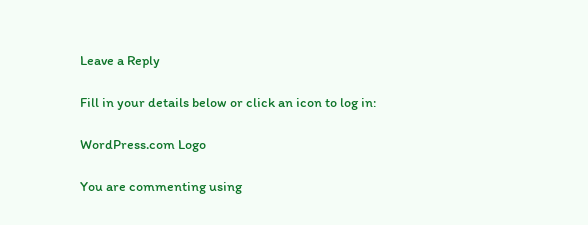Leave a Reply

Fill in your details below or click an icon to log in:

WordPress.com Logo

You are commenting using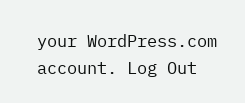your WordPress.com account. Log Out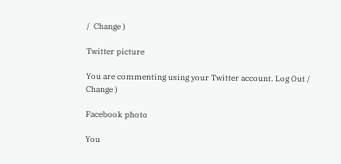/  Change )

Twitter picture

You are commenting using your Twitter account. Log Out /  Change )

Facebook photo

You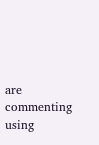are commenting using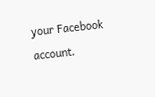your Facebook account.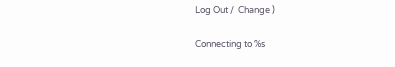Log Out /  Change )

Connecting to %s